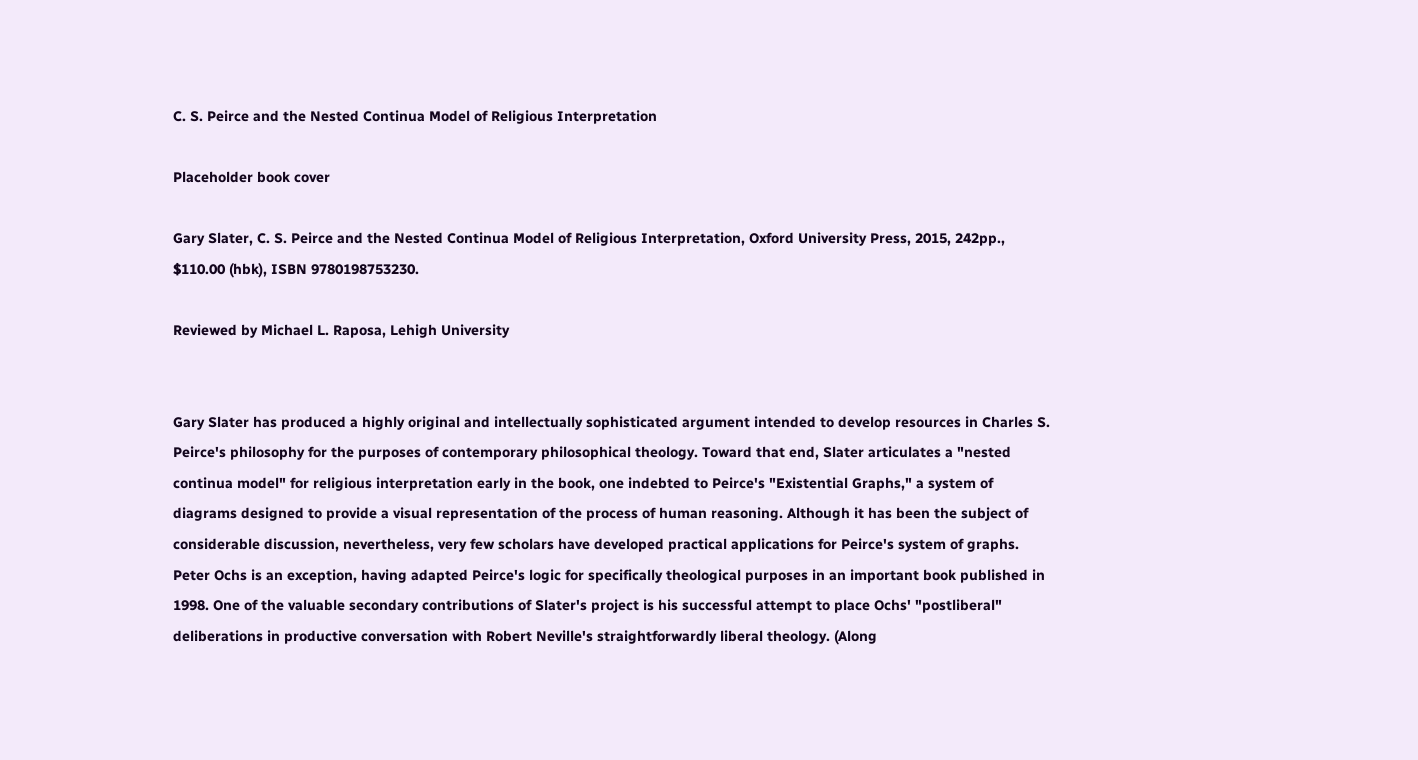C. S. Peirce and the Nested Continua Model of Religious Interpretation

Placeholder book cover

Gary Slater, C. S. Peirce and the Nested Continua Model of Religious Interpretation, Oxford University Press, 2015, 242pp., $110.00 (hbk), ISBN 9780198753230.

Reviewed by Michael L. Raposa, Lehigh University


Gary Slater has produced a highly original and intellectually sophisticated argument intended to develop resources in Charles S. Peirce's philosophy for the purposes of contemporary philosophical theology. Toward that end, Slater articulates a "nested continua model" for religious interpretation early in the book, one indebted to Peirce's "Existential Graphs," a system of diagrams designed to provide a visual representation of the process of human reasoning. Although it has been the subject of considerable discussion, nevertheless, very few scholars have developed practical applications for Peirce's system of graphs. Peter Ochs is an exception, having adapted Peirce's logic for specifically theological purposes in an important book published in 1998. One of the valuable secondary contributions of Slater's project is his successful attempt to place Ochs' "postliberal" deliberations in productive conversation with Robert Neville's straightforwardly liberal theology. (Along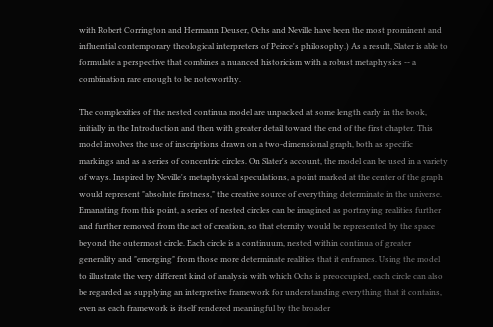with Robert Corrington and Hermann Deuser, Ochs and Neville have been the most prominent and influential contemporary theological interpreters of Peirce's philosophy.) As a result, Slater is able to formulate a perspective that combines a nuanced historicism with a robust metaphysics -- a combination rare enough to be noteworthy.

The complexities of the nested continua model are unpacked at some length early in the book, initially in the Introduction and then with greater detail toward the end of the first chapter. This model involves the use of inscriptions drawn on a two-dimensional graph, both as specific markings and as a series of concentric circles. On Slater's account, the model can be used in a variety of ways. Inspired by Neville's metaphysical speculations, a point marked at the center of the graph would represent "absolute firstness," the creative source of everything determinate in the universe. Emanating from this point, a series of nested circles can be imagined as portraying realities further and further removed from the act of creation, so that eternity would be represented by the space beyond the outermost circle. Each circle is a continuum, nested within continua of greater generality and "emerging" from those more determinate realities that it enframes. Using the model to illustrate the very different kind of analysis with which Ochs is preoccupied, each circle can also be regarded as supplying an interpretive framework for understanding everything that it contains, even as each framework is itself rendered meaningful by the broader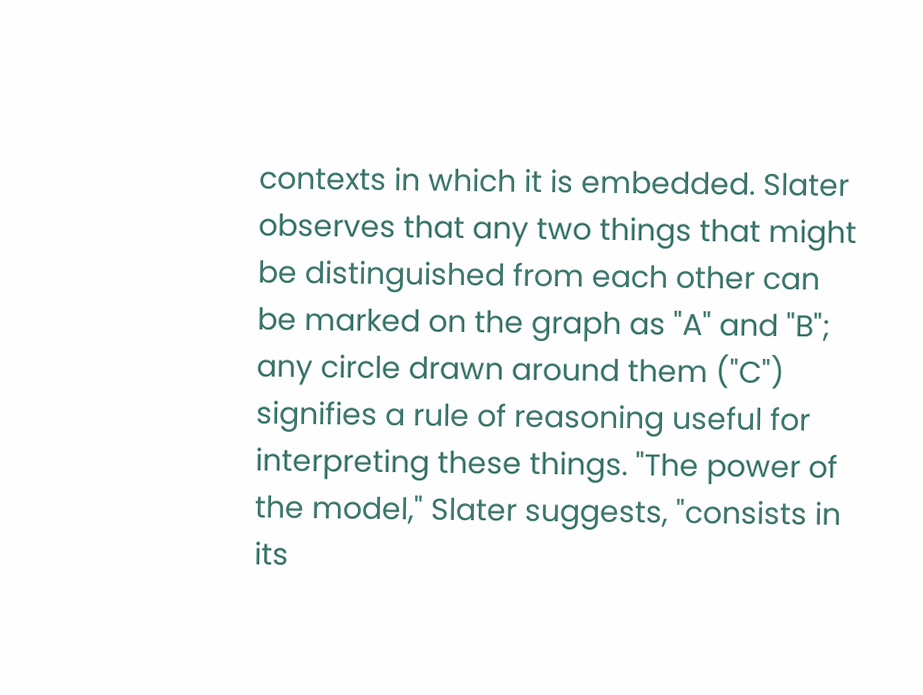contexts in which it is embedded. Slater observes that any two things that might be distinguished from each other can be marked on the graph as "A" and "B"; any circle drawn around them ("C") signifies a rule of reasoning useful for interpreting these things. "The power of the model," Slater suggests, "consists in its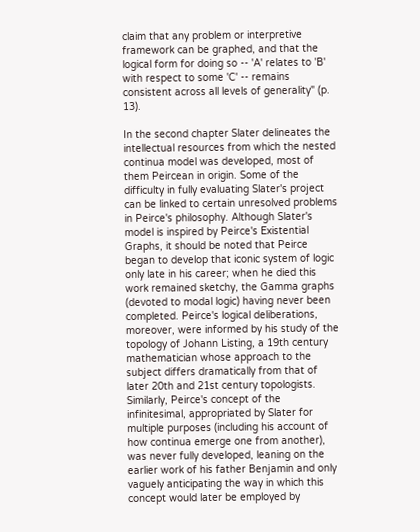claim that any problem or interpretive framework can be graphed, and that the logical form for doing so -- 'A' relates to 'B' with respect to some 'C' -- remains consistent across all levels of generality" (p. 13).

In the second chapter Slater delineates the intellectual resources from which the nested continua model was developed, most of them Peircean in origin. Some of the difficulty in fully evaluating Slater's project can be linked to certain unresolved problems in Peirce's philosophy. Although Slater's model is inspired by Peirce's Existential Graphs, it should be noted that Peirce began to develop that iconic system of logic only late in his career; when he died this work remained sketchy, the Gamma graphs (devoted to modal logic) having never been completed. Peirce's logical deliberations, moreover, were informed by his study of the topology of Johann Listing, a 19th century mathematician whose approach to the subject differs dramatically from that of later 20th and 21st century topologists. Similarly, Peirce's concept of the infinitesimal, appropriated by Slater for multiple purposes (including his account of how continua emerge one from another), was never fully developed, leaning on the earlier work of his father Benjamin and only vaguely anticipating the way in which this concept would later be employed by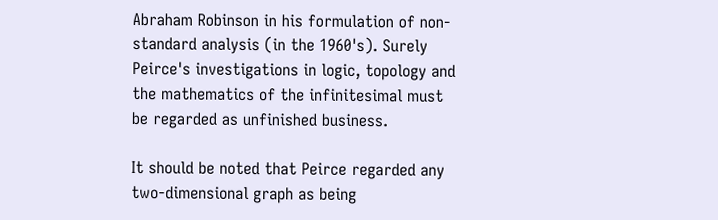Abraham Robinson in his formulation of non-standard analysis (in the 1960's). Surely Peirce's investigations in logic, topology and the mathematics of the infinitesimal must be regarded as unfinished business.

It should be noted that Peirce regarded any two-dimensional graph as being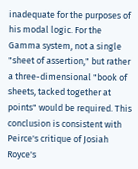inadequate for the purposes of his modal logic. For the Gamma system, not a single "sheet of assertion," but rather a three-dimensional "book of sheets, tacked together at points" would be required. This conclusion is consistent with Peirce's critique of Josiah Royce's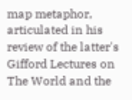map metaphor, articulated in his review of the latter's Gifford Lectures on The World and the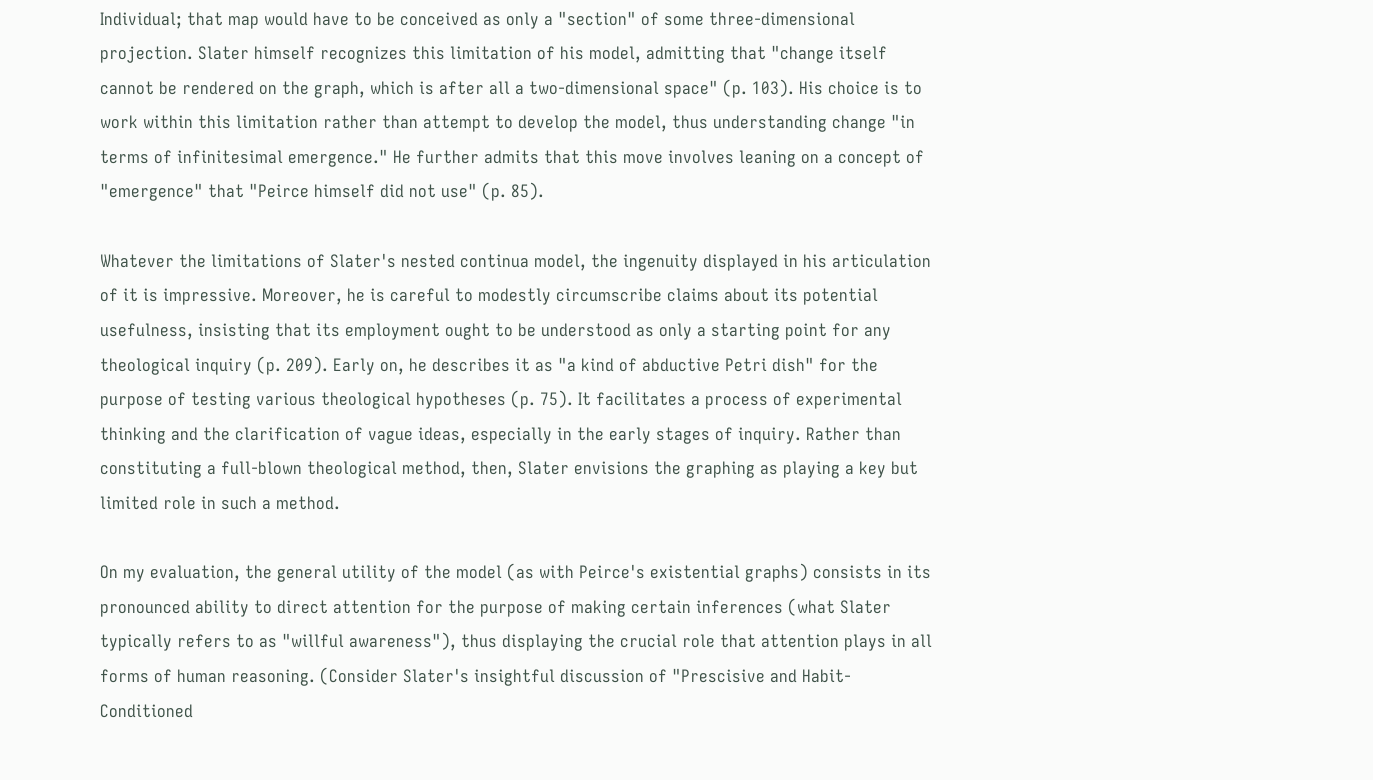Individual; that map would have to be conceived as only a "section" of some three-dimensional projection. Slater himself recognizes this limitation of his model, admitting that "change itself cannot be rendered on the graph, which is after all a two-dimensional space" (p. 103). His choice is to work within this limitation rather than attempt to develop the model, thus understanding change "in terms of infinitesimal emergence." He further admits that this move involves leaning on a concept of "emergence" that "Peirce himself did not use" (p. 85).

Whatever the limitations of Slater's nested continua model, the ingenuity displayed in his articulation of it is impressive. Moreover, he is careful to modestly circumscribe claims about its potential usefulness, insisting that its employment ought to be understood as only a starting point for any theological inquiry (p. 209). Early on, he describes it as "a kind of abductive Petri dish" for the purpose of testing various theological hypotheses (p. 75). It facilitates a process of experimental thinking and the clarification of vague ideas, especially in the early stages of inquiry. Rather than constituting a full-blown theological method, then, Slater envisions the graphing as playing a key but limited role in such a method.

On my evaluation, the general utility of the model (as with Peirce's existential graphs) consists in its pronounced ability to direct attention for the purpose of making certain inferences (what Slater typically refers to as "willful awareness"), thus displaying the crucial role that attention plays in all forms of human reasoning. (Consider Slater's insightful discussion of "Prescisive and Habit-Conditioned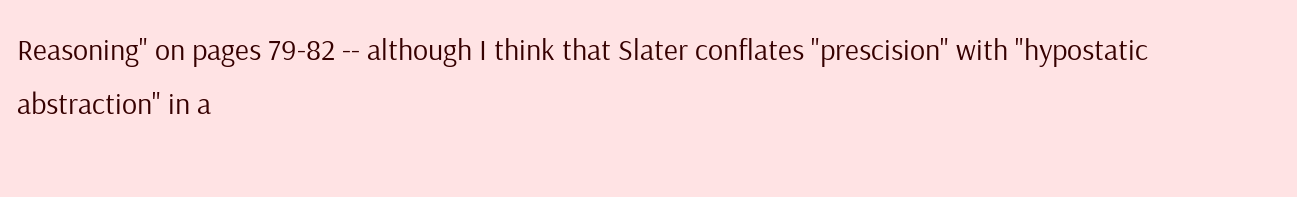Reasoning" on pages 79-82 -- although I think that Slater conflates "prescision" with "hypostatic abstraction" in a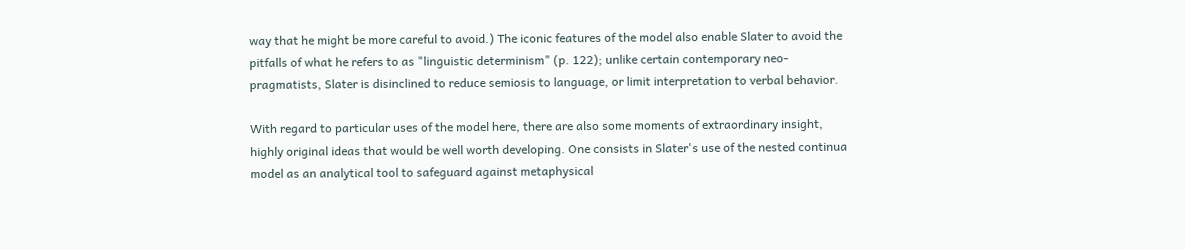way that he might be more careful to avoid.) The iconic features of the model also enable Slater to avoid the pitfalls of what he refers to as "linguistic determinism" (p. 122); unlike certain contemporary neo-pragmatists, Slater is disinclined to reduce semiosis to language, or limit interpretation to verbal behavior.

With regard to particular uses of the model here, there are also some moments of extraordinary insight, highly original ideas that would be well worth developing. One consists in Slater's use of the nested continua model as an analytical tool to safeguard against metaphysical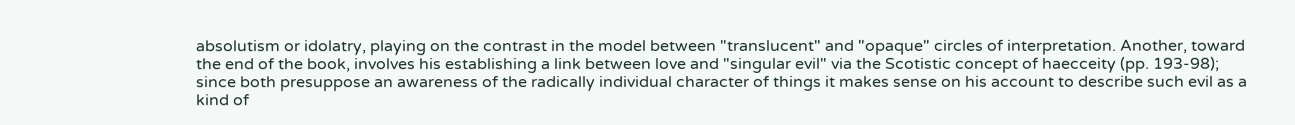absolutism or idolatry, playing on the contrast in the model between "translucent" and "opaque" circles of interpretation. Another, toward the end of the book, involves his establishing a link between love and "singular evil" via the Scotistic concept of haecceity (pp. 193-98); since both presuppose an awareness of the radically individual character of things it makes sense on his account to describe such evil as a kind of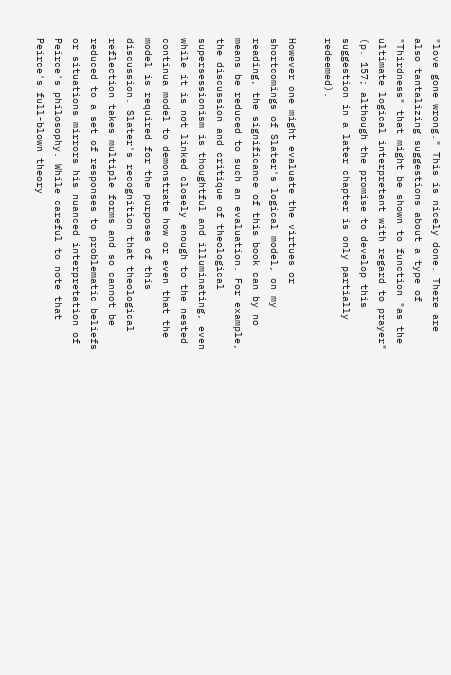"love gone wrong." This is nicely done. There are also tantalizing suggestions about a type of "Thirdness" that might be shown to function "as the ultimate logical interpretant with regard to prayer" (p. 157; although the promise to develop this suggestion in a later chapter is only partially redeemed).

However one might evaluate the virtues or shortcomings of Slater's logical model, on my reading, the significance of this book can by no means be reduced to such an evaluation. For example, the discussion and critique of theological supersessionism is thoughtful and illuminating, even while it is not linked closely enough to the nested continua model to demonstrate how or even that the model is required for the purposes of this discussion. Slater's recognition that theological reflection takes multiple forms and so cannot be reduced to a set of responses to problematic beliefs or situations mirrors his nuanced interpretation of Peirce's philosophy. While careful to note that Peirce's full-blown theory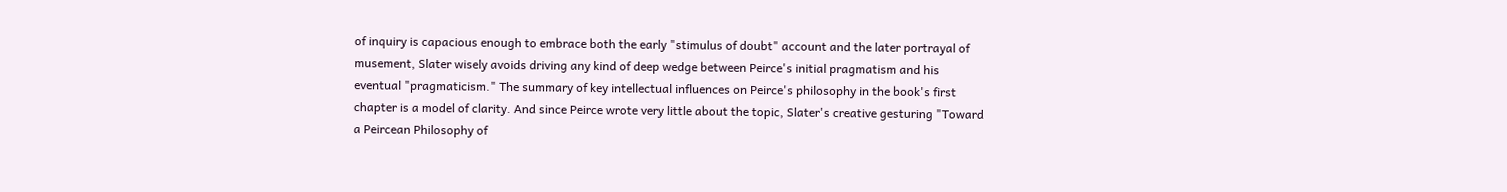of inquiry is capacious enough to embrace both the early "stimulus of doubt" account and the later portrayal of musement, Slater wisely avoids driving any kind of deep wedge between Peirce's initial pragmatism and his eventual "pragmaticism." The summary of key intellectual influences on Peirce's philosophy in the book's first chapter is a model of clarity. And since Peirce wrote very little about the topic, Slater's creative gesturing "Toward a Peircean Philosophy of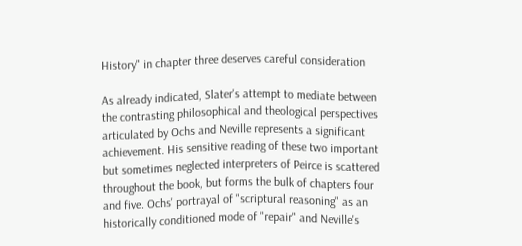History" in chapter three deserves careful consideration

As already indicated, Slater's attempt to mediate between the contrasting philosophical and theological perspectives articulated by Ochs and Neville represents a significant achievement. His sensitive reading of these two important but sometimes neglected interpreters of Peirce is scattered throughout the book, but forms the bulk of chapters four and five. Ochs' portrayal of "scriptural reasoning" as an historically conditioned mode of "repair" and Neville's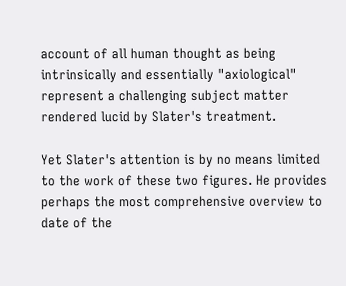account of all human thought as being intrinsically and essentially "axiological" represent a challenging subject matter rendered lucid by Slater's treatment.

Yet Slater's attention is by no means limited to the work of these two figures. He provides perhaps the most comprehensive overview to date of the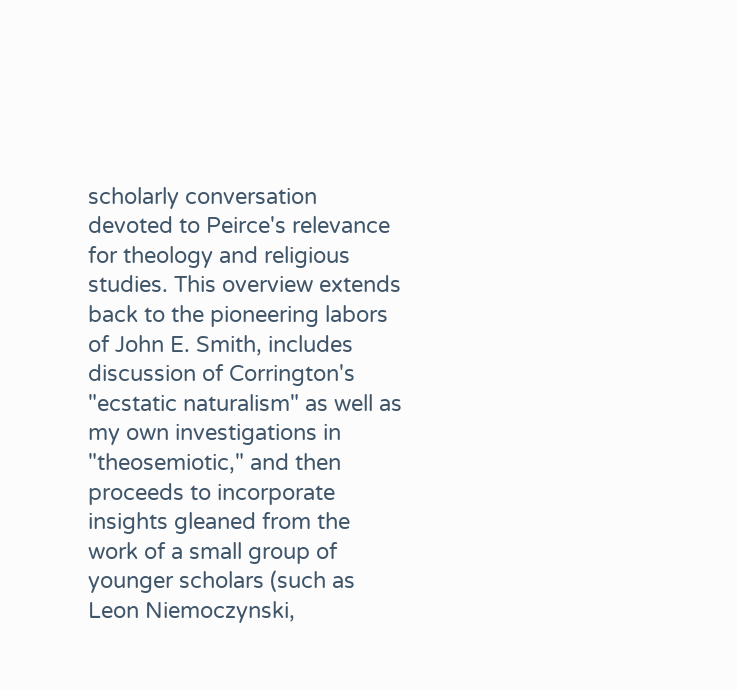scholarly conversation devoted to Peirce's relevance for theology and religious studies. This overview extends back to the pioneering labors of John E. Smith, includes discussion of Corrington's "ecstatic naturalism" as well as my own investigations in "theosemiotic," and then proceeds to incorporate insights gleaned from the work of a small group of younger scholars (such as Leon Niemoczynski,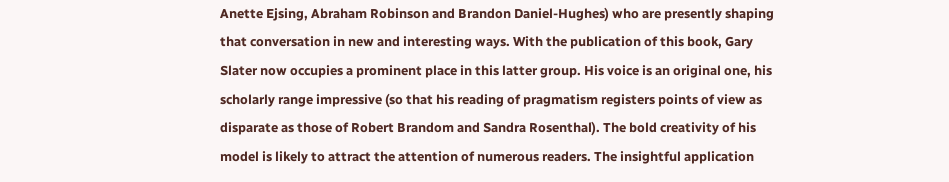Anette Ejsing, Abraham Robinson and Brandon Daniel-Hughes) who are presently shaping that conversation in new and interesting ways. With the publication of this book, Gary Slater now occupies a prominent place in this latter group. His voice is an original one, his scholarly range impressive (so that his reading of pragmatism registers points of view as disparate as those of Robert Brandom and Sandra Rosenthal). The bold creativity of his model is likely to attract the attention of numerous readers. The insightful application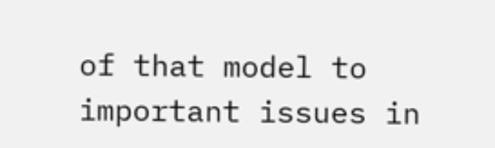of that model to important issues in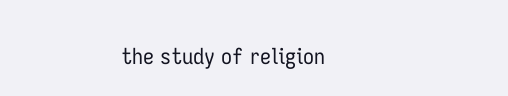the study of religion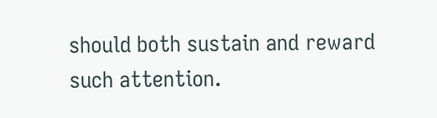should both sustain and reward such attention.